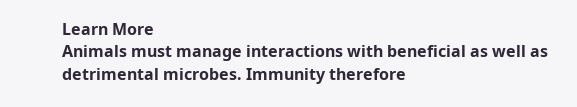Learn More
Animals must manage interactions with beneficial as well as detrimental microbes. Immunity therefore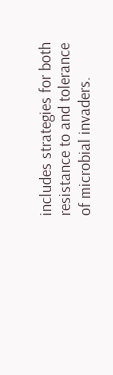includes strategies for both resistance to and tolerance of microbial invaders.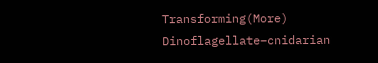Transforming(More)
Dinoflagellate–cnidarian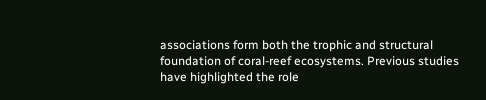associations form both the trophic and structural foundation of coral-reef ecosystems. Previous studies have highlighted the role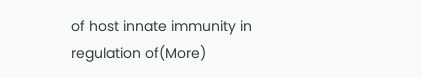of host innate immunity in regulation of(More)